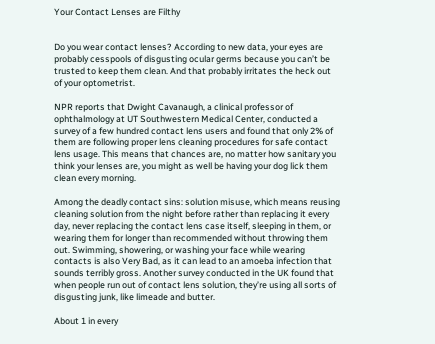Your Contact Lenses are Filthy


Do you wear contact lenses? According to new data, your eyes are probably cesspools of disgusting ocular germs because you can’t be trusted to keep them clean. And that probably irritates the heck out of your optometrist.

NPR reports that Dwight Cavanaugh, a clinical professor of ophthalmology at UT Southwestern Medical Center, conducted a survey of a few hundred contact lens users and found that only 2% of them are following proper lens cleaning procedures for safe contact lens usage. This means that chances are, no matter how sanitary you think your lenses are, you might as well be having your dog lick them clean every morning.

Among the deadly contact sins: solution misuse, which means reusing cleaning solution from the night before rather than replacing it every day, never replacing the contact lens case itself, sleeping in them, or wearing them for longer than recommended without throwing them out. Swimming, showering, or washing your face while wearing contacts is also Very Bad, as it can lead to an amoeba infection that sounds terribly gross. Another survey conducted in the UK found that when people run out of contact lens solution, they’re using all sorts of disgusting junk, like limeade and butter.

About 1 in every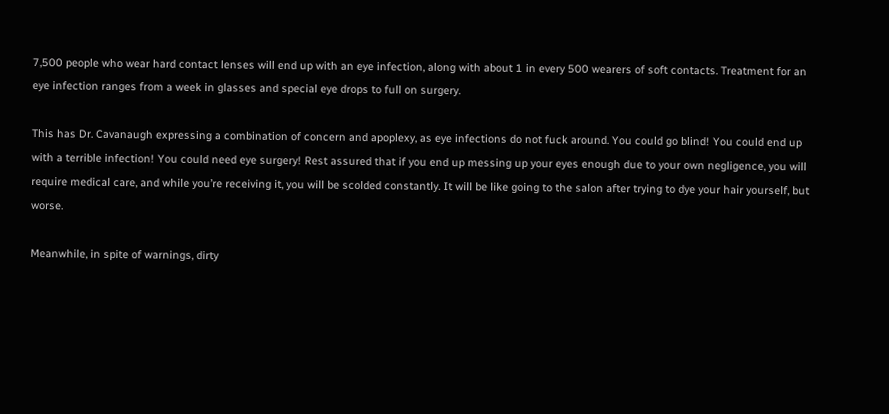7,500 people who wear hard contact lenses will end up with an eye infection, along with about 1 in every 500 wearers of soft contacts. Treatment for an eye infection ranges from a week in glasses and special eye drops to full on surgery.

This has Dr. Cavanaugh expressing a combination of concern and apoplexy, as eye infections do not fuck around. You could go blind! You could end up with a terrible infection! You could need eye surgery! Rest assured that if you end up messing up your eyes enough due to your own negligence, you will require medical care, and while you’re receiving it, you will be scolded constantly. It will be like going to the salon after trying to dye your hair yourself, but worse.

Meanwhile, in spite of warnings, dirty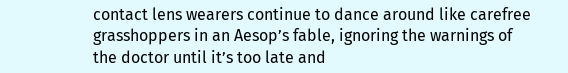contact lens wearers continue to dance around like carefree grasshoppers in an Aesop’s fable, ignoring the warnings of the doctor until it’s too late and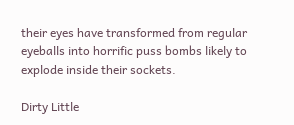their eyes have transformed from regular eyeballs into horrific puss bombs likely to explode inside their sockets.

Dirty Little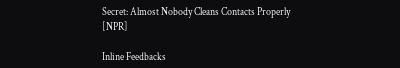Secret: Almost Nobody Cleans Contacts Properly [NPR]

Inline Feedbacks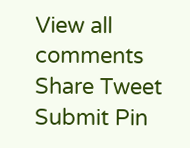View all comments
Share Tweet Submit Pin